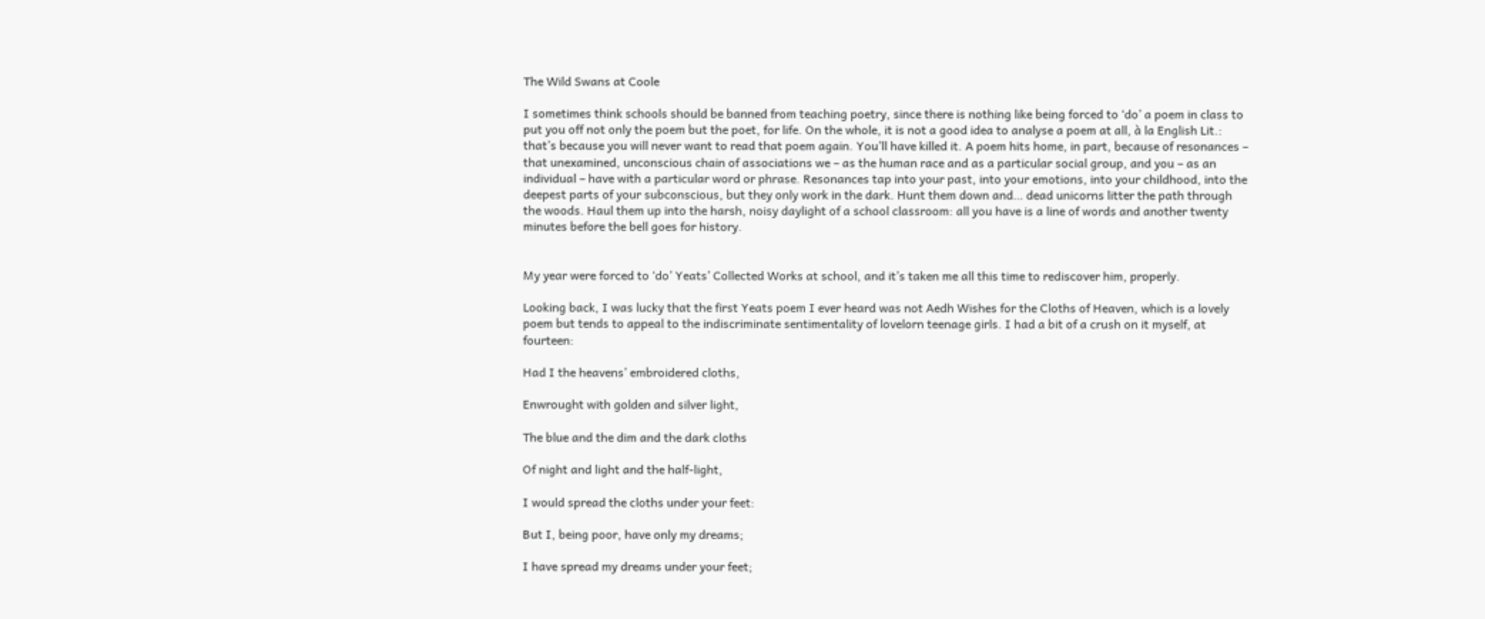The Wild Swans at Coole

I sometimes think schools should be banned from teaching poetry, since there is nothing like being forced to ‘do’ a poem in class to put you off not only the poem but the poet, for life. On the whole, it is not a good idea to analyse a poem at all, à la English Lit.: that’s because you will never want to read that poem again. You’ll have killed it. A poem hits home, in part, because of resonances – that unexamined, unconscious chain of associations we – as the human race and as a particular social group, and you – as an individual – have with a particular word or phrase. Resonances tap into your past, into your emotions, into your childhood, into the deepest parts of your subconscious, but they only work in the dark. Hunt them down and… dead unicorns litter the path through the woods. Haul them up into the harsh, noisy daylight of a school classroom: all you have is a line of words and another twenty minutes before the bell goes for history.


My year were forced to ‘do’ Yeats’ Collected Works at school, and it’s taken me all this time to rediscover him, properly.

Looking back, I was lucky that the first Yeats poem I ever heard was not Aedh Wishes for the Cloths of Heaven, which is a lovely poem but tends to appeal to the indiscriminate sentimentality of lovelorn teenage girls. I had a bit of a crush on it myself, at fourteen:

Had I the heavens’ embroidered cloths,

Enwrought with golden and silver light,

The blue and the dim and the dark cloths

Of night and light and the half-light,

I would spread the cloths under your feet:

But I, being poor, have only my dreams;

I have spread my dreams under your feet;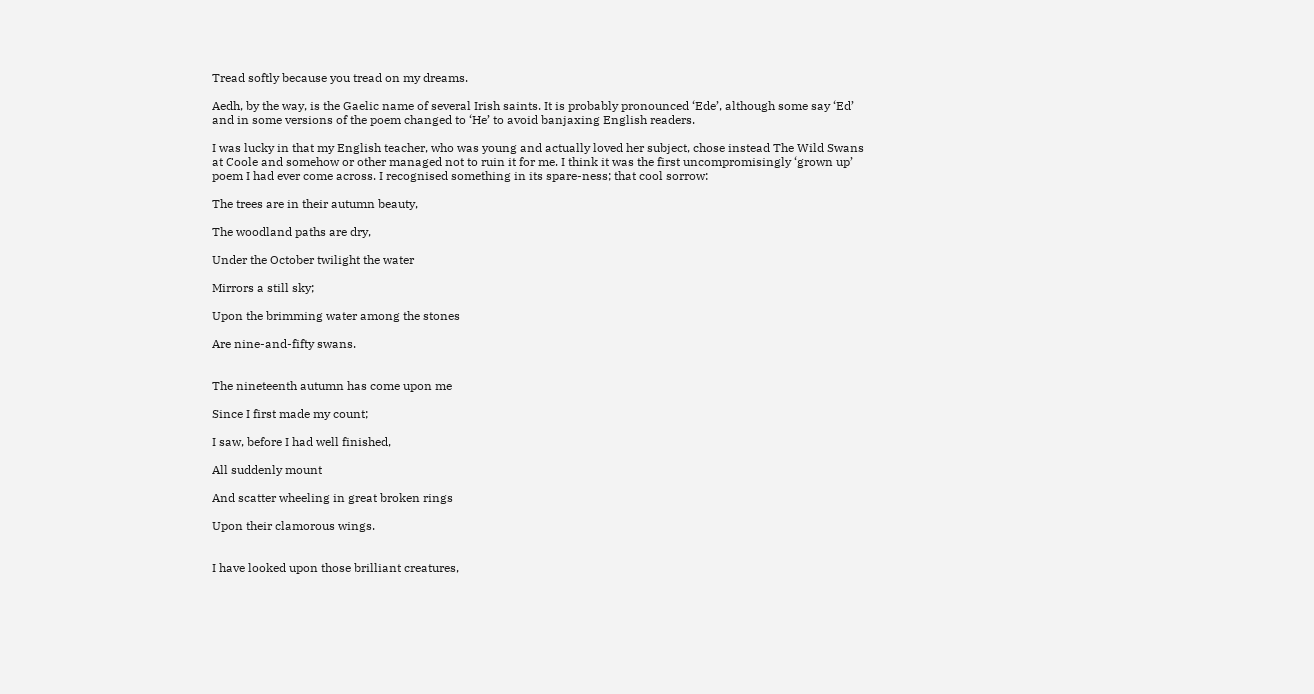Tread softly because you tread on my dreams.

Aedh, by the way, is the Gaelic name of several Irish saints. It is probably pronounced ‘Ede’, although some say ‘Ed’ and in some versions of the poem changed to ‘He’ to avoid banjaxing English readers.

I was lucky in that my English teacher, who was young and actually loved her subject, chose instead The Wild Swans at Coole and somehow or other managed not to ruin it for me. I think it was the first uncompromisingly ‘grown up’ poem I had ever come across. I recognised something in its spare-ness; that cool sorrow:

The trees are in their autumn beauty,

The woodland paths are dry,

Under the October twilight the water

Mirrors a still sky;

Upon the brimming water among the stones

Are nine-and-fifty swans.


The nineteenth autumn has come upon me

Since I first made my count;

I saw, before I had well finished,

All suddenly mount

And scatter wheeling in great broken rings

Upon their clamorous wings.


I have looked upon those brilliant creatures,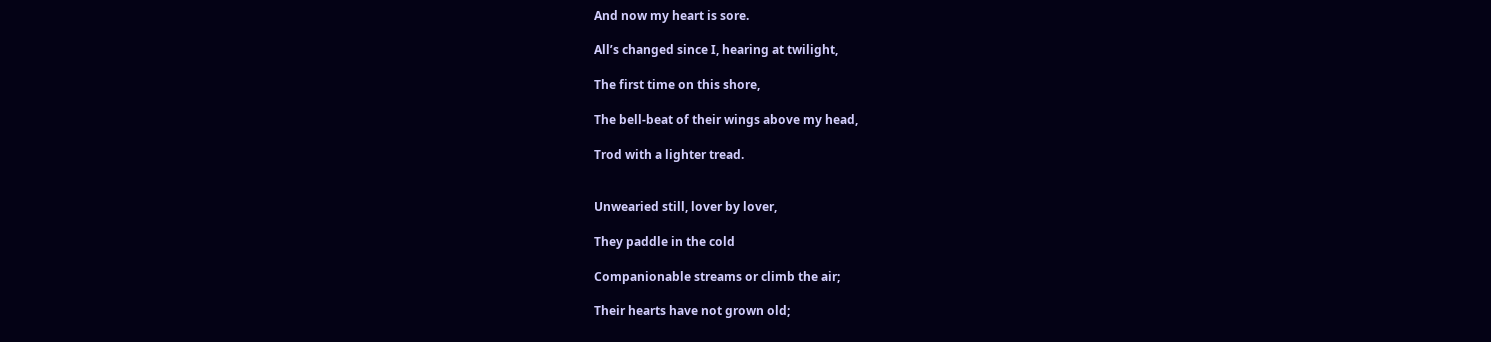And now my heart is sore.

All’s changed since I, hearing at twilight,

The first time on this shore,

The bell-beat of their wings above my head,

Trod with a lighter tread.


Unwearied still, lover by lover,

They paddle in the cold

Companionable streams or climb the air;

Their hearts have not grown old;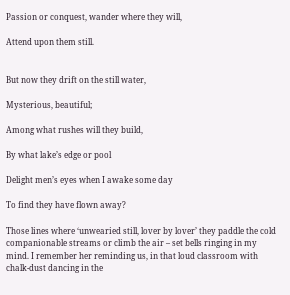Passion or conquest, wander where they will,

Attend upon them still.


But now they drift on the still water,

Mysterious, beautiful;

Among what rushes will they build,

By what lake’s edge or pool

Delight men’s eyes when I awake some day

To find they have flown away?

Those lines where ‘unwearied still, lover by lover’ they paddle the cold companionable streams or climb the air – set bells ringing in my mind. I remember her reminding us, in that loud classroom with chalk-dust dancing in the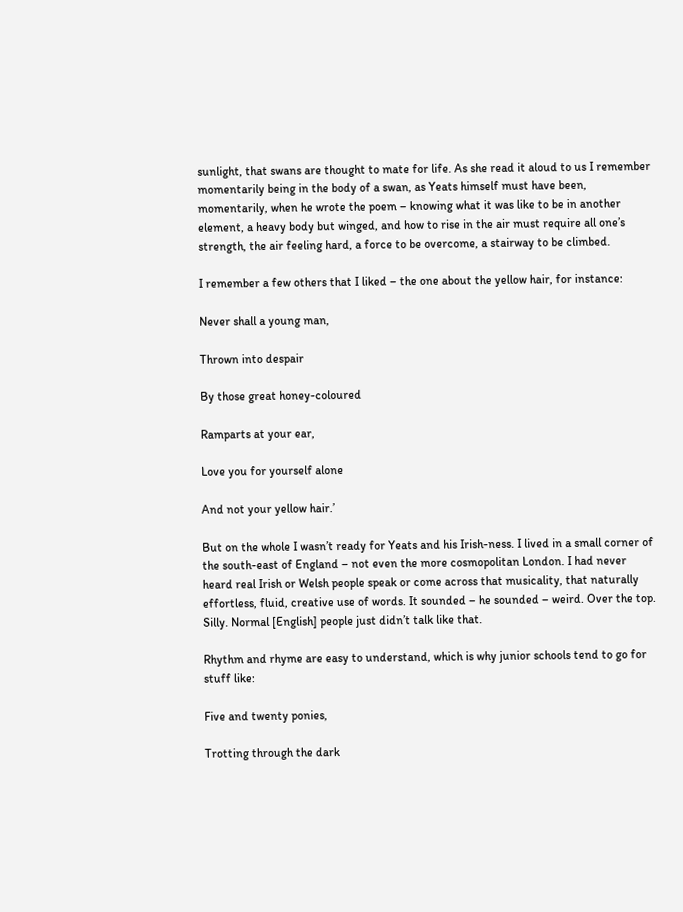sunlight, that swans are thought to mate for life. As she read it aloud to us I remember momentarily being in the body of a swan, as Yeats himself must have been, momentarily, when he wrote the poem – knowing what it was like to be in another element, a heavy body but winged, and how to rise in the air must require all one’s strength, the air feeling hard, a force to be overcome, a stairway to be climbed.

I remember a few others that I liked – the one about the yellow hair, for instance:

Never shall a young man,

Thrown into despair

By those great honey-coloured

Ramparts at your ear,

Love you for yourself alone

And not your yellow hair.’

But on the whole I wasn’t ready for Yeats and his Irish-ness. I lived in a small corner of the south-east of England – not even the more cosmopolitan London. I had never heard real Irish or Welsh people speak or come across that musicality, that naturally effortless, fluid, creative use of words. It sounded – he sounded – weird. Over the top. Silly. Normal [English] people just didn’t talk like that.

Rhythm and rhyme are easy to understand, which is why junior schools tend to go for stuff like:

Five and twenty ponies,

Trotting through the dark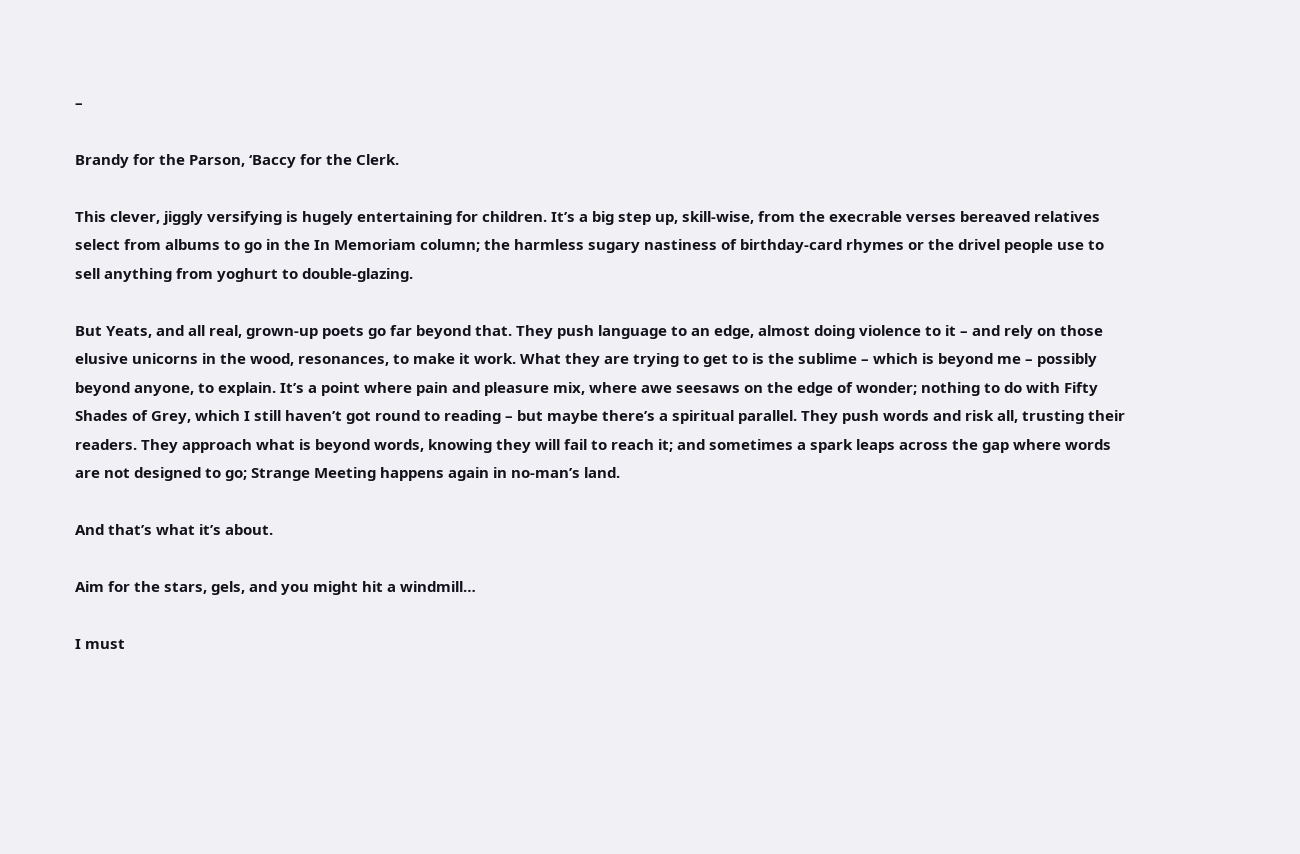–

Brandy for the Parson, ‘Baccy for the Clerk.

This clever, jiggly versifying is hugely entertaining for children. It’s a big step up, skill-wise, from the execrable verses bereaved relatives select from albums to go in the In Memoriam column; the harmless sugary nastiness of birthday-card rhymes or the drivel people use to sell anything from yoghurt to double-glazing.

But Yeats, and all real, grown-up poets go far beyond that. They push language to an edge, almost doing violence to it – and rely on those elusive unicorns in the wood, resonances, to make it work. What they are trying to get to is the sublime – which is beyond me – possibly beyond anyone, to explain. It’s a point where pain and pleasure mix, where awe seesaws on the edge of wonder; nothing to do with Fifty Shades of Grey, which I still haven’t got round to reading – but maybe there’s a spiritual parallel. They push words and risk all, trusting their readers. They approach what is beyond words, knowing they will fail to reach it; and sometimes a spark leaps across the gap where words are not designed to go; Strange Meeting happens again in no-man’s land.

And that’s what it’s about.

Aim for the stars, gels, and you might hit a windmill…

I must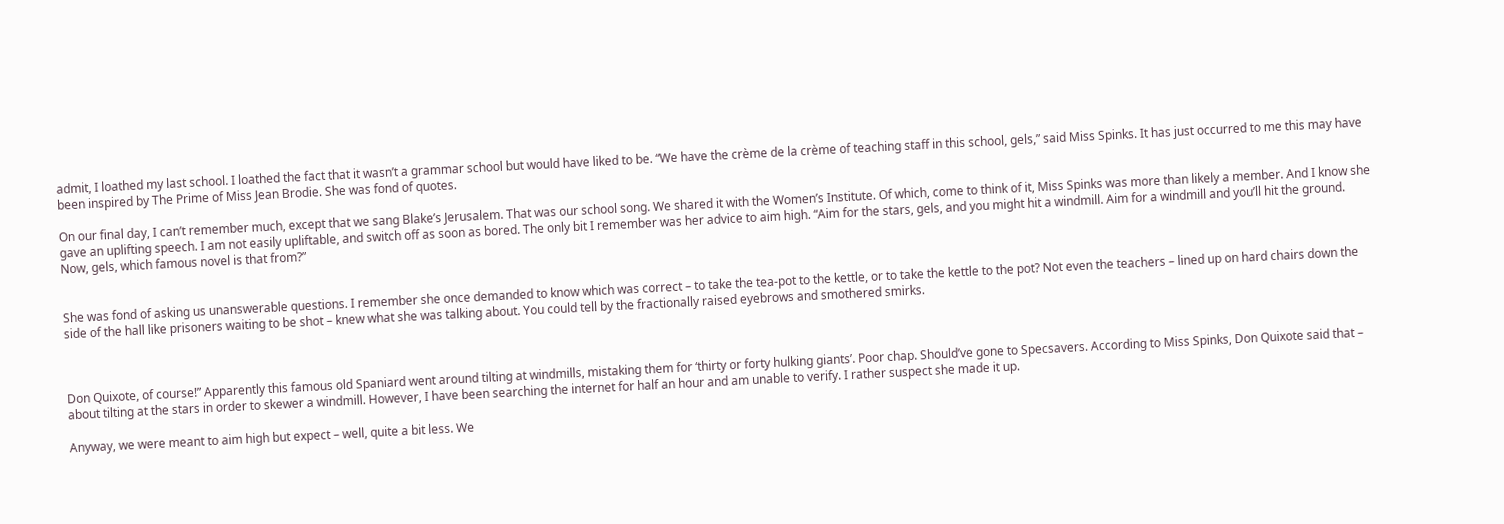admit, I loathed my last school. I loathed the fact that it wasn’t a grammar school but would have liked to be. “We have the crème de la crème of teaching staff in this school, gels,” said Miss Spinks. It has just occurred to me this may have been inspired by The Prime of Miss Jean Brodie. She was fond of quotes.

On our final day, I can’t remember much, except that we sang Blake’s Jerusalem. That was our school song. We shared it with the Women’s Institute. Of which, come to think of it, Miss Spinks was more than likely a member. And I know she gave an uplifting speech. I am not easily upliftable, and switch off as soon as bored. The only bit I remember was her advice to aim high. “Aim for the stars, gels, and you might hit a windmill. Aim for a windmill and you’ll hit the ground. Now, gels, which famous novel is that from?”


She was fond of asking us unanswerable questions. I remember she once demanded to know which was correct – to take the tea-pot to the kettle, or to take the kettle to the pot? Not even the teachers – lined up on hard chairs down the side of the hall like prisoners waiting to be shot – knew what she was talking about. You could tell by the fractionally raised eyebrows and smothered smirks.



Don Quixote, of course!” Apparently this famous old Spaniard went around tilting at windmills, mistaking them for ‘thirty or forty hulking giants’. Poor chap. Should’ve gone to Specsavers. According to Miss Spinks, Don Quixote said that – about tilting at the stars in order to skewer a windmill. However, I have been searching the internet for half an hour and am unable to verify. I rather suspect she made it up.

Anyway, we were meant to aim high but expect – well, quite a bit less. We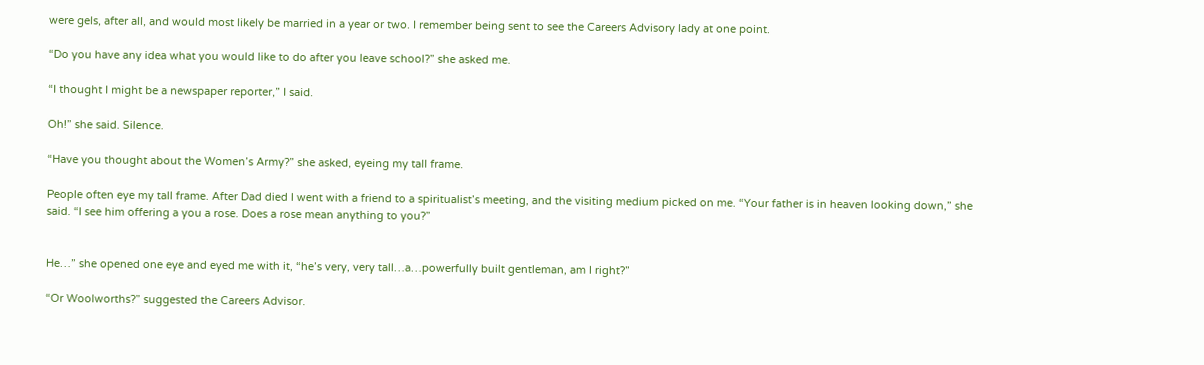were gels, after all, and would most likely be married in a year or two. I remember being sent to see the Careers Advisory lady at one point.

“Do you have any idea what you would like to do after you leave school?” she asked me.

“I thought I might be a newspaper reporter,” I said.

Oh!” she said. Silence.

“Have you thought about the Women’s Army?” she asked, eyeing my tall frame.

People often eye my tall frame. After Dad died I went with a friend to a spiritualist’s meeting, and the visiting medium picked on me. “Your father is in heaven looking down,” she said. “I see him offering a you a rose. Does a rose mean anything to you?”


He…” she opened one eye and eyed me with it, “he’s very, very tall…a…powerfully built gentleman, am I right?”

“Or Woolworths?” suggested the Careers Advisor.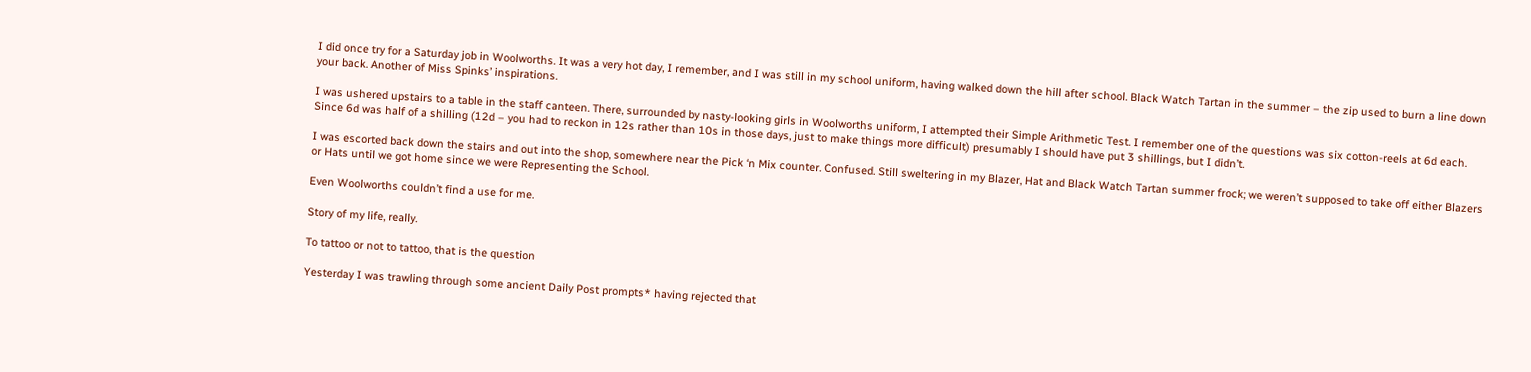I did once try for a Saturday job in Woolworths. It was a very hot day, I remember, and I was still in my school uniform, having walked down the hill after school. Black Watch Tartan in the summer – the zip used to burn a line down your back. Another of Miss Spinks’ inspirations.

I was ushered upstairs to a table in the staff canteen. There, surrounded by nasty-looking girls in Woolworths uniform, I attempted their Simple Arithmetic Test. I remember one of the questions was six cotton-reels at 6d each. Since 6d was half of a shilling (12d – you had to reckon in 12s rather than 10s in those days, just to make things more difficult) presumably I should have put 3 shillings, but I didn’t.

I was escorted back down the stairs and out into the shop, somewhere near the Pick ‘n Mix counter. Confused. Still sweltering in my Blazer, Hat and Black Watch Tartan summer frock; we weren’t supposed to take off either Blazers or Hats until we got home since we were Representing the School.

Even Woolworths couldn’t find a use for me.

Story of my life, really.

To tattoo or not to tattoo, that is the question

Yesterday I was trawling through some ancient Daily Post prompts* having rejected that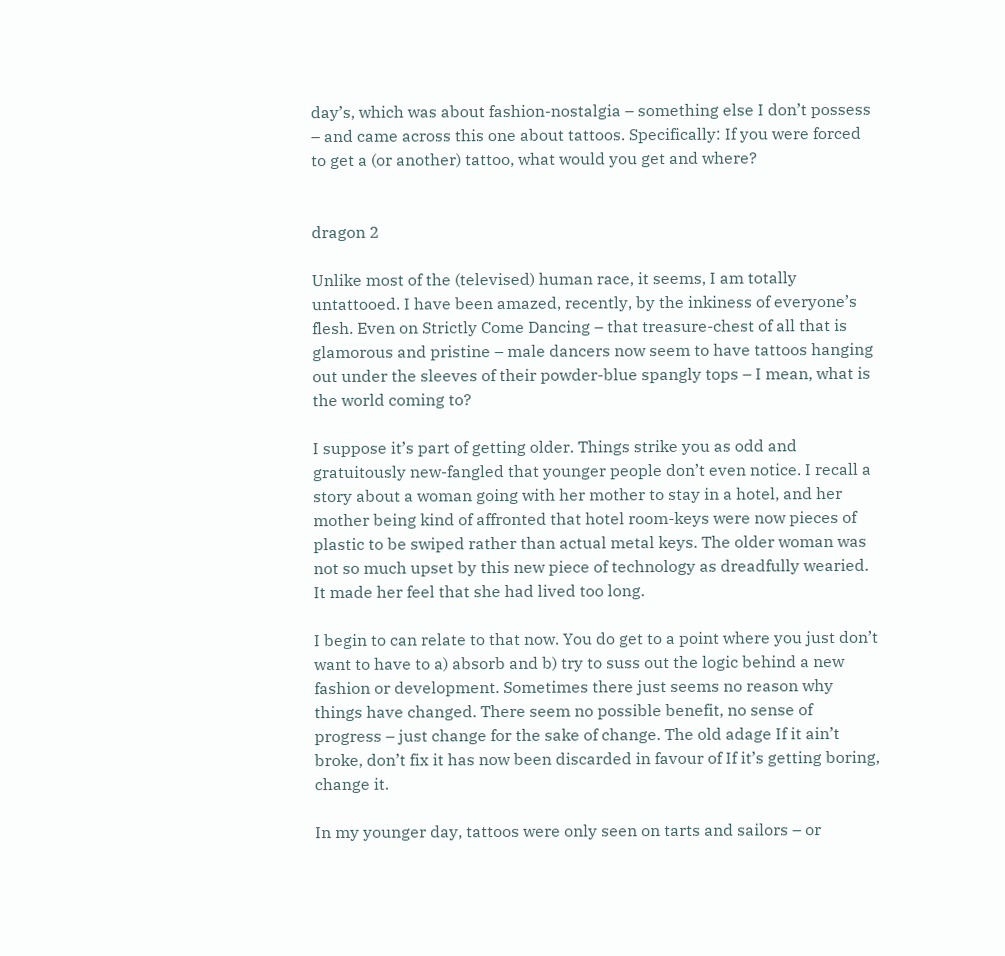day’s, which was about fashion-nostalgia – something else I don’t possess – and came across this one about tattoos. Specifically: If you were forced to get a (or another) tattoo, what would you get and where?


dragon 2

Unlike most of the (televised) human race, it seems, I am totally untattooed. I have been amazed, recently, by the inkiness of everyone’s flesh. Even on Strictly Come Dancing – that treasure-chest of all that is glamorous and pristine – male dancers now seem to have tattoos hanging out under the sleeves of their powder-blue spangly tops – I mean, what is the world coming to?

I suppose it’s part of getting older. Things strike you as odd and gratuitously new-fangled that younger people don’t even notice. I recall a story about a woman going with her mother to stay in a hotel, and her mother being kind of affronted that hotel room-keys were now pieces of plastic to be swiped rather than actual metal keys. The older woman was not so much upset by this new piece of technology as dreadfully wearied. It made her feel that she had lived too long.

I begin to can relate to that now. You do get to a point where you just don’t want to have to a) absorb and b) try to suss out the logic behind a new fashion or development. Sometimes there just seems no reason why things have changed. There seem no possible benefit, no sense of progress – just change for the sake of change. The old adage If it ain’t broke, don’t fix it has now been discarded in favour of If it’s getting boring, change it.

In my younger day, tattoos were only seen on tarts and sailors – or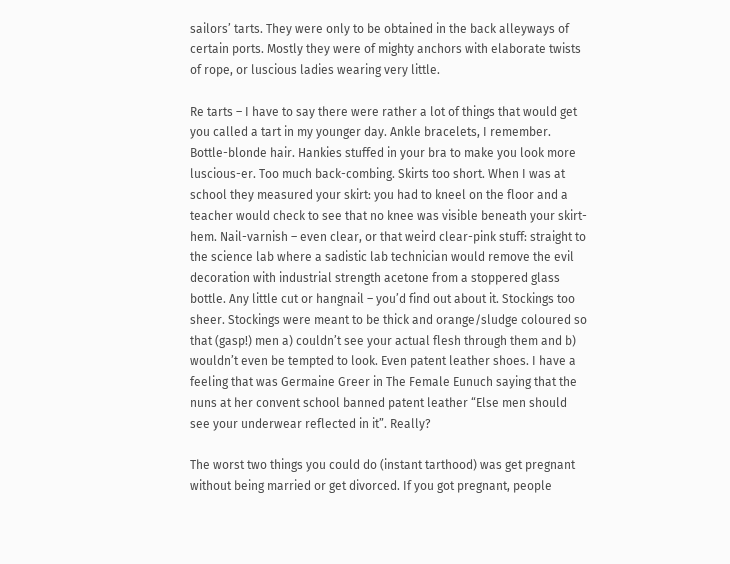sailors’ tarts. They were only to be obtained in the back alleyways of certain ports. Mostly they were of mighty anchors with elaborate twists of rope, or luscious ladies wearing very little.

Re tarts – I have to say there were rather a lot of things that would get you called a tart in my younger day. Ankle bracelets, I remember. Bottle-blonde hair. Hankies stuffed in your bra to make you look more luscious-er. Too much back-combing. Skirts too short. When I was at school they measured your skirt: you had to kneel on the floor and a teacher would check to see that no knee was visible beneath your skirt-hem. Nail-varnish – even clear, or that weird clear-pink stuff: straight to the science lab where a sadistic lab technician would remove the evil decoration with industrial strength acetone from a stoppered glass bottle. Any little cut or hangnail – you’d find out about it. Stockings too sheer. Stockings were meant to be thick and orange/sludge coloured so that (gasp!) men a) couldn’t see your actual flesh through them and b) wouldn’t even be tempted to look. Even patent leather shoes. I have a feeling that was Germaine Greer in The Female Eunuch saying that the nuns at her convent school banned patent leather “Else men should see your underwear reflected in it”. Really?

The worst two things you could do (instant tarthood) was get pregnant without being married or get divorced. If you got pregnant, people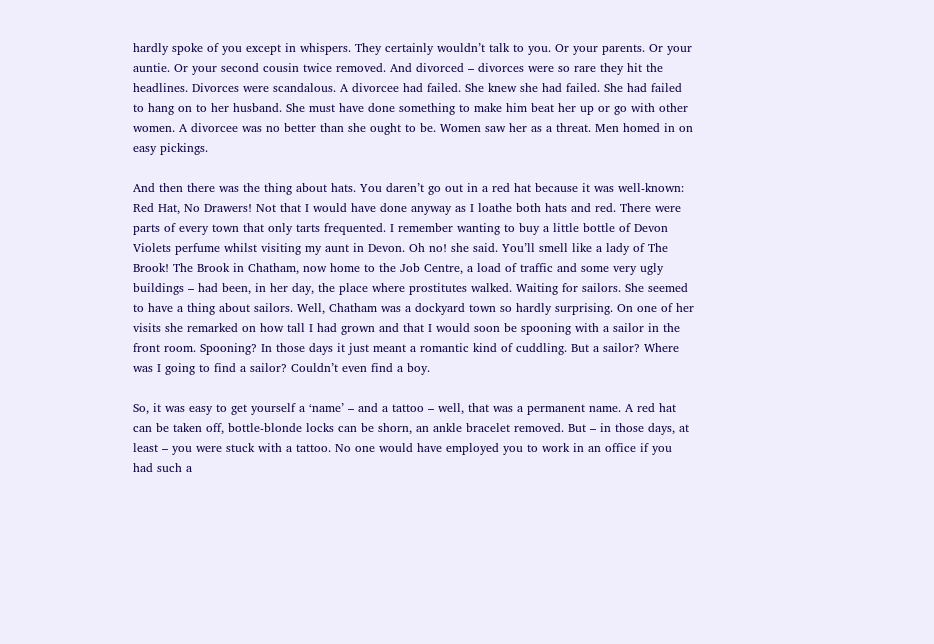hardly spoke of you except in whispers. They certainly wouldn’t talk to you. Or your parents. Or your auntie. Or your second cousin twice removed. And divorced – divorces were so rare they hit the headlines. Divorces were scandalous. A divorcee had failed. She knew she had failed. She had failed to hang on to her husband. She must have done something to make him beat her up or go with other women. A divorcee was no better than she ought to be. Women saw her as a threat. Men homed in on easy pickings.

And then there was the thing about hats. You daren’t go out in a red hat because it was well-known: Red Hat, No Drawers! Not that I would have done anyway as I loathe both hats and red. There were parts of every town that only tarts frequented. I remember wanting to buy a little bottle of Devon Violets perfume whilst visiting my aunt in Devon. Oh no! she said. You’ll smell like a lady of The Brook! The Brook in Chatham, now home to the Job Centre, a load of traffic and some very ugly buildings – had been, in her day, the place where prostitutes walked. Waiting for sailors. She seemed to have a thing about sailors. Well, Chatham was a dockyard town so hardly surprising. On one of her visits she remarked on how tall I had grown and that I would soon be spooning with a sailor in the front room. Spooning? In those days it just meant a romantic kind of cuddling. But a sailor? Where was I going to find a sailor? Couldn’t even find a boy.

So, it was easy to get yourself a ‘name’ – and a tattoo – well, that was a permanent name. A red hat can be taken off, bottle-blonde locks can be shorn, an ankle bracelet removed. But – in those days, at least – you were stuck with a tattoo. No one would have employed you to work in an office if you had such a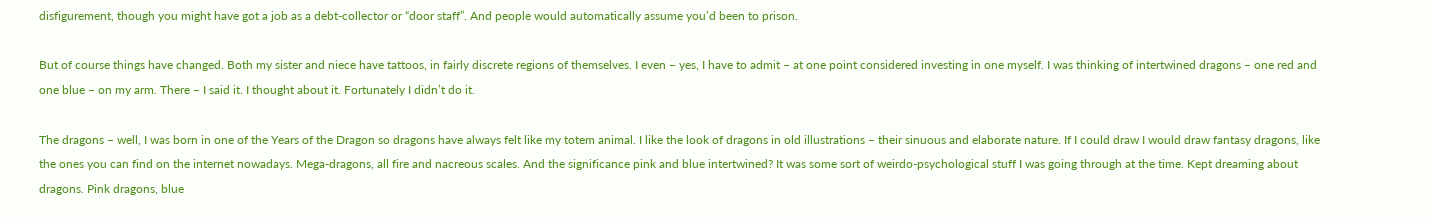disfigurement, though you might have got a job as a debt-collector or “door staff”. And people would automatically assume you’d been to prison.

But of course things have changed. Both my sister and niece have tattoos, in fairly discrete regions of themselves. I even – yes, I have to admit – at one point considered investing in one myself. I was thinking of intertwined dragons – one red and one blue – on my arm. There – I said it. I thought about it. Fortunately I didn’t do it.

The dragons – well, I was born in one of the Years of the Dragon so dragons have always felt like my totem animal. I like the look of dragons in old illustrations – their sinuous and elaborate nature. If I could draw I would draw fantasy dragons, like the ones you can find on the internet nowadays. Mega-dragons, all fire and nacreous scales. And the significance pink and blue intertwined? It was some sort of weirdo-psychological stuff I was going through at the time. Kept dreaming about dragons. Pink dragons, blue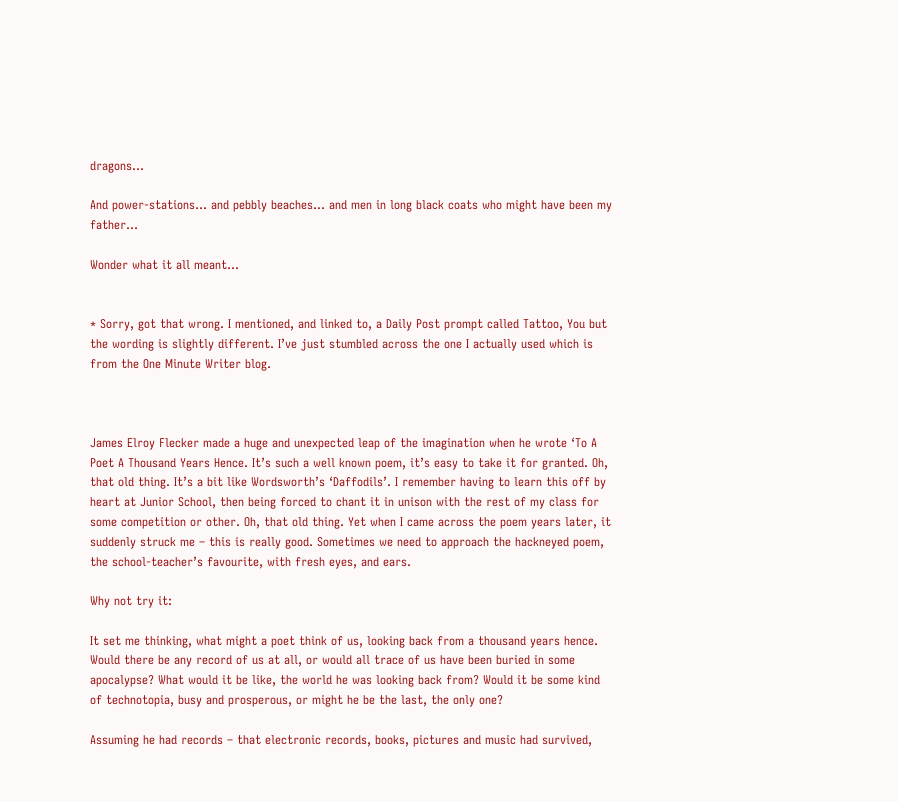dragons…

And power-stations… and pebbly beaches… and men in long black coats who might have been my father…

Wonder what it all meant…


* Sorry, got that wrong. I mentioned, and linked to, a Daily Post prompt called Tattoo, You but the wording is slightly different. I’ve just stumbled across the one I actually used which is from the One Minute Writer blog.



James Elroy Flecker made a huge and unexpected leap of the imagination when he wrote ‘To A Poet A Thousand Years Hence. It’s such a well known poem, it’s easy to take it for granted. Oh, that old thing. It’s a bit like Wordsworth’s ‘Daffodils’. I remember having to learn this off by heart at Junior School, then being forced to chant it in unison with the rest of my class for some competition or other. Oh, that old thing. Yet when I came across the poem years later, it suddenly struck me – this is really good. Sometimes we need to approach the hackneyed poem, the school-teacher’s favourite, with fresh eyes, and ears.

Why not try it:

It set me thinking, what might a poet think of us, looking back from a thousand years hence. Would there be any record of us at all, or would all trace of us have been buried in some apocalypse? What would it be like, the world he was looking back from? Would it be some kind of technotopia, busy and prosperous, or might he be the last, the only one?

Assuming he had records – that electronic records, books, pictures and music had survived,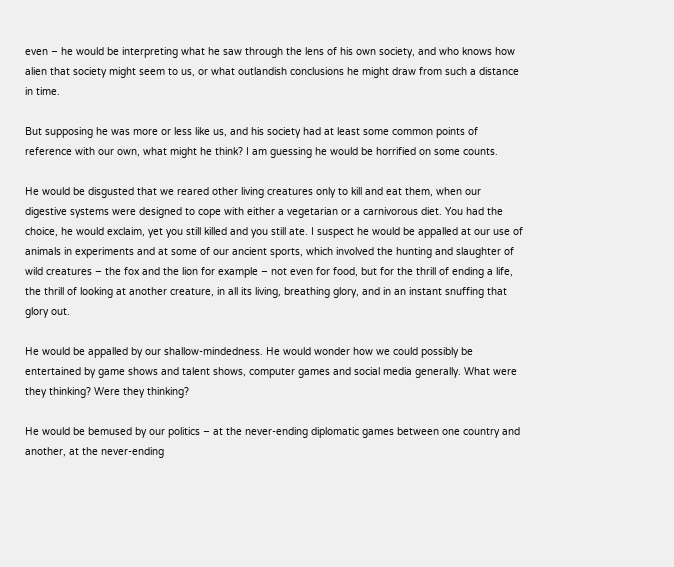even – he would be interpreting what he saw through the lens of his own society, and who knows how alien that society might seem to us, or what outlandish conclusions he might draw from such a distance in time.

But supposing he was more or less like us, and his society had at least some common points of reference with our own, what might he think? I am guessing he would be horrified on some counts.

He would be disgusted that we reared other living creatures only to kill and eat them, when our digestive systems were designed to cope with either a vegetarian or a carnivorous diet. You had the choice, he would exclaim, yet you still killed and you still ate. I suspect he would be appalled at our use of animals in experiments and at some of our ancient sports, which involved the hunting and slaughter of wild creatures – the fox and the lion for example – not even for food, but for the thrill of ending a life, the thrill of looking at another creature, in all its living, breathing glory, and in an instant snuffing that glory out.

He would be appalled by our shallow-mindedness. He would wonder how we could possibly be entertained by game shows and talent shows, computer games and social media generally. What were they thinking? Were they thinking?

He would be bemused by our politics – at the never-ending diplomatic games between one country and another, at the never-ending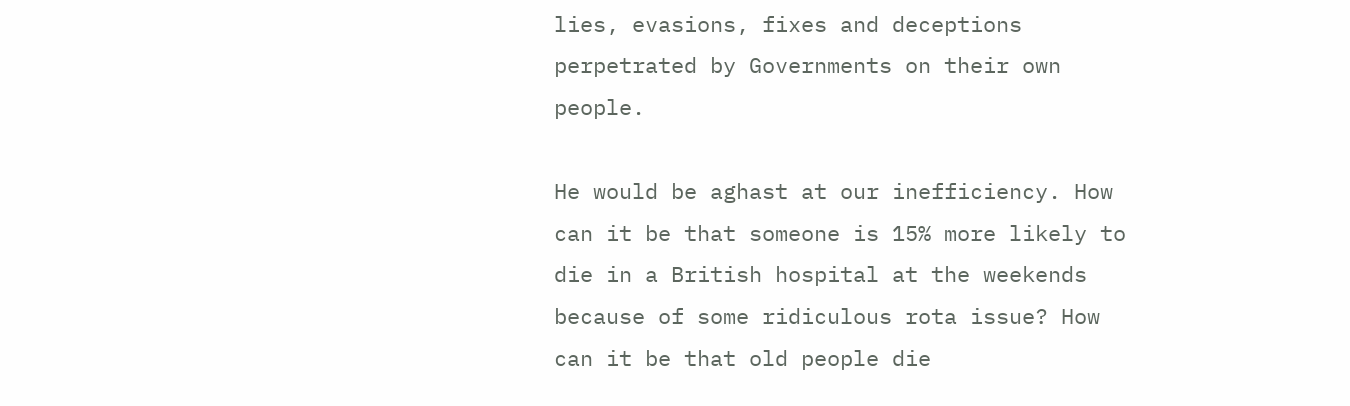lies, evasions, fixes and deceptions perpetrated by Governments on their own people.

He would be aghast at our inefficiency. How can it be that someone is 15% more likely to die in a British hospital at the weekends because of some ridiculous rota issue? How can it be that old people die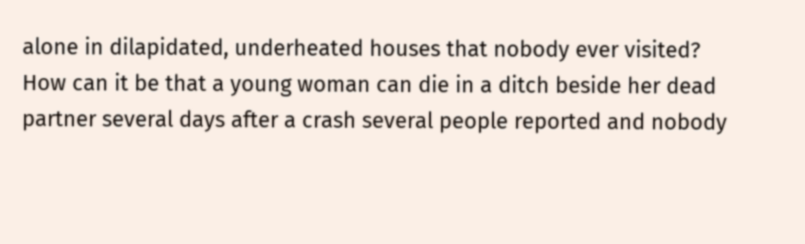alone in dilapidated, underheated houses that nobody ever visited? How can it be that a young woman can die in a ditch beside her dead partner several days after a crash several people reported and nobody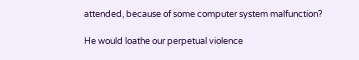attended, because of some computer system malfunction?

He would loathe our perpetual violence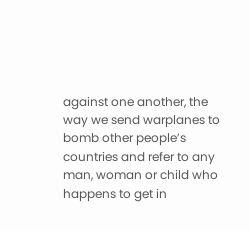against one another, the way we send warplanes to bomb other people’s countries and refer to any man, woman or child who happens to get in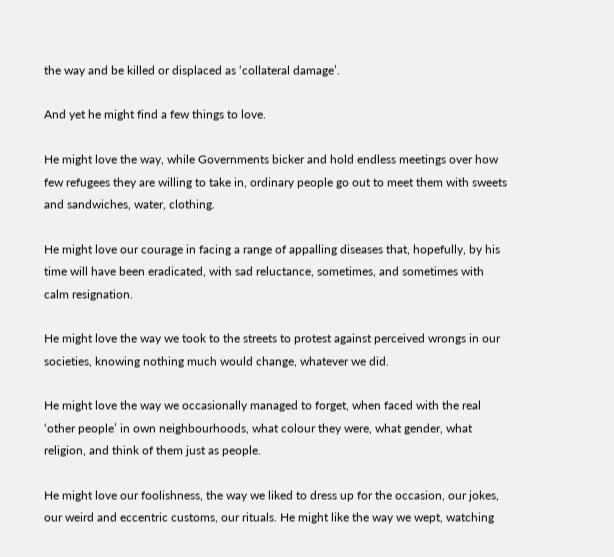the way and be killed or displaced as ‘collateral damage’.

And yet he might find a few things to love.

He might love the way, while Governments bicker and hold endless meetings over how few refugees they are willing to take in, ordinary people go out to meet them with sweets and sandwiches, water, clothing.

He might love our courage in facing a range of appalling diseases that, hopefully, by his time will have been eradicated, with sad reluctance, sometimes, and sometimes with calm resignation.

He might love the way we took to the streets to protest against perceived wrongs in our societies, knowing nothing much would change, whatever we did.

He might love the way we occasionally managed to forget, when faced with the real ‘other people’ in own neighbourhoods, what colour they were, what gender, what religion, and think of them just as people.

He might love our foolishness, the way we liked to dress up for the occasion, our jokes, our weird and eccentric customs, our rituals. He might like the way we wept, watching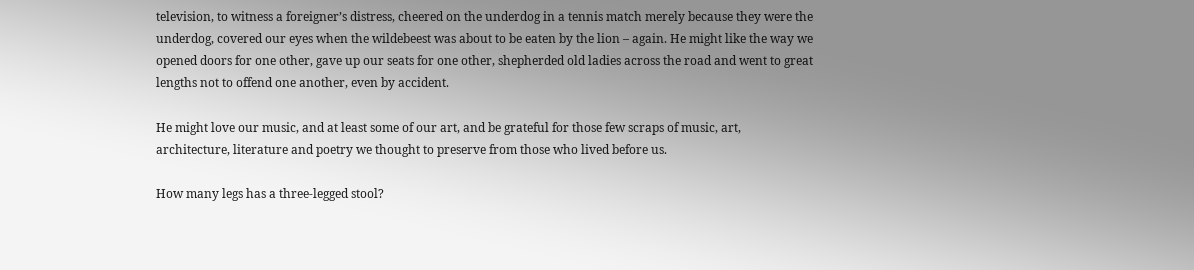television, to witness a foreigner’s distress, cheered on the underdog in a tennis match merely because they were the underdog, covered our eyes when the wildebeest was about to be eaten by the lion – again. He might like the way we opened doors for one other, gave up our seats for one other, shepherded old ladies across the road and went to great lengths not to offend one another, even by accident.

He might love our music, and at least some of our art, and be grateful for those few scraps of music, art, architecture, literature and poetry we thought to preserve from those who lived before us.

How many legs has a three-legged stool?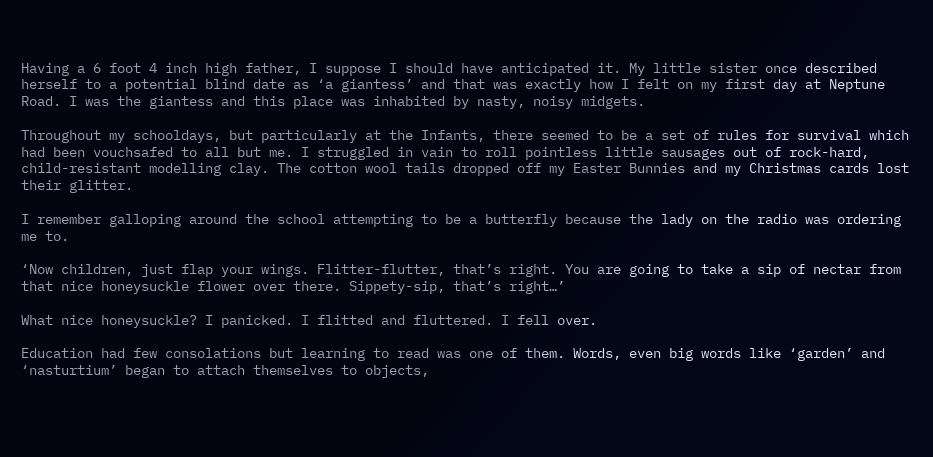Having a 6 foot 4 inch high father, I suppose I should have anticipated it. My little sister once described herself to a potential blind date as ‘a giantess’ and that was exactly how I felt on my first day at Neptune Road. I was the giantess and this place was inhabited by nasty, noisy midgets.

Throughout my schooldays, but particularly at the Infants, there seemed to be a set of rules for survival which had been vouchsafed to all but me. I struggled in vain to roll pointless little sausages out of rock-hard, child-resistant modelling clay. The cotton wool tails dropped off my Easter Bunnies and my Christmas cards lost their glitter.

I remember galloping around the school attempting to be a butterfly because the lady on the radio was ordering me to.

‘Now children, just flap your wings. Flitter-flutter, that’s right. You are going to take a sip of nectar from that nice honeysuckle flower over there. Sippety-sip, that’s right…’

What nice honeysuckle? I panicked. I flitted and fluttered. I fell over.

Education had few consolations but learning to read was one of them. Words, even big words like ‘garden’ and ‘nasturtium’ began to attach themselves to objects,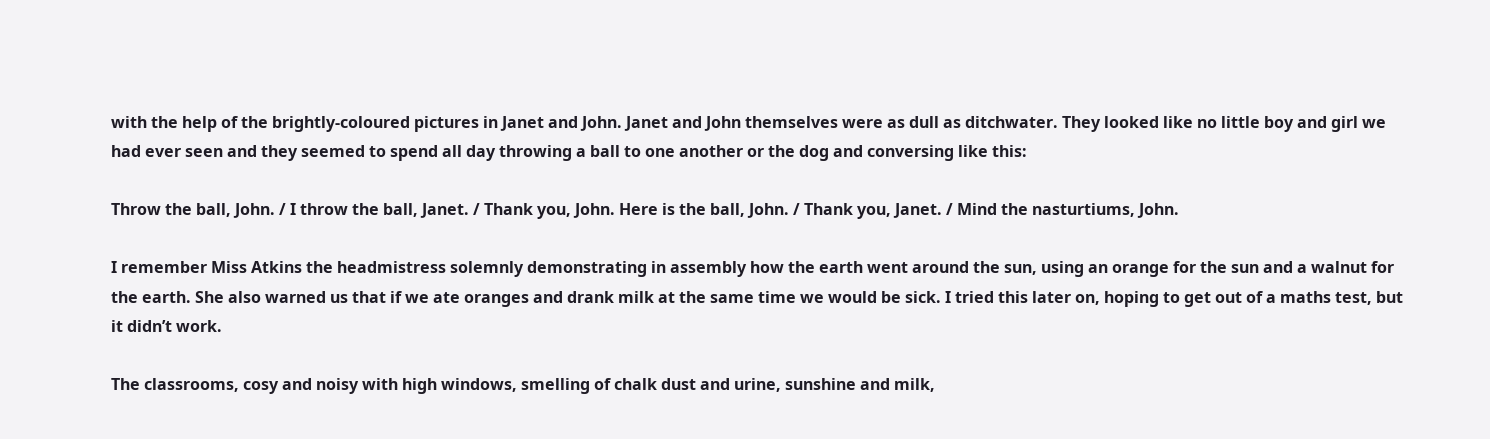with the help of the brightly-coloured pictures in Janet and John. Janet and John themselves were as dull as ditchwater. They looked like no little boy and girl we had ever seen and they seemed to spend all day throwing a ball to one another or the dog and conversing like this:

Throw the ball, John. / I throw the ball, Janet. / Thank you, John. Here is the ball, John. / Thank you, Janet. / Mind the nasturtiums, John.

I remember Miss Atkins the headmistress solemnly demonstrating in assembly how the earth went around the sun, using an orange for the sun and a walnut for the earth. She also warned us that if we ate oranges and drank milk at the same time we would be sick. I tried this later on, hoping to get out of a maths test, but it didn’t work.

The classrooms, cosy and noisy with high windows, smelling of chalk dust and urine, sunshine and milk,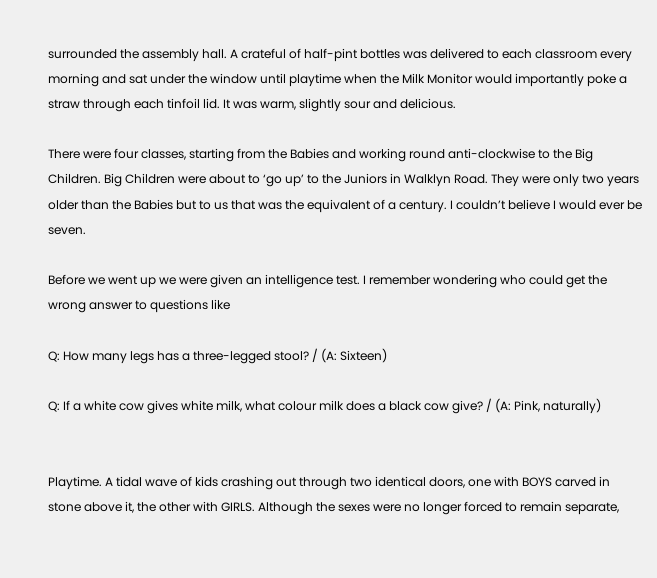surrounded the assembly hall. A crateful of half-pint bottles was delivered to each classroom every morning and sat under the window until playtime when the Milk Monitor would importantly poke a straw through each tinfoil lid. It was warm, slightly sour and delicious.

There were four classes, starting from the Babies and working round anti-clockwise to the Big Children. Big Children were about to ‘go up’ to the Juniors in Walklyn Road. They were only two years older than the Babies but to us that was the equivalent of a century. I couldn’t believe I would ever be seven.

Before we went up we were given an intelligence test. I remember wondering who could get the wrong answer to questions like

Q: How many legs has a three-legged stool? / (A: Sixteen)

Q: If a white cow gives white milk, what colour milk does a black cow give? / (A: Pink, naturally)


Playtime. A tidal wave of kids crashing out through two identical doors, one with BOYS carved in stone above it, the other with GIRLS. Although the sexes were no longer forced to remain separate,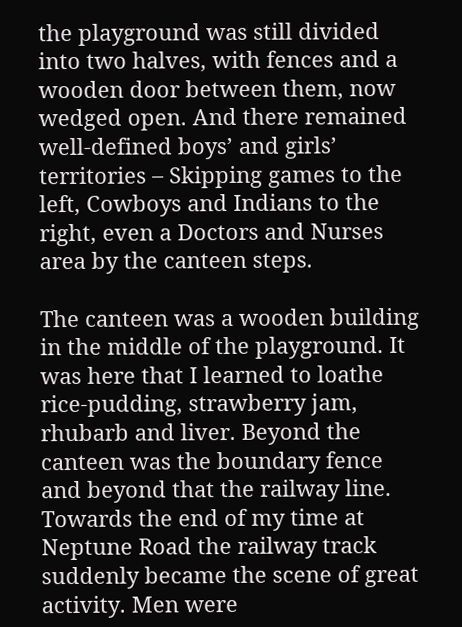the playground was still divided into two halves, with fences and a wooden door between them, now wedged open. And there remained well-defined boys’ and girls’ territories – Skipping games to the left, Cowboys and Indians to the right, even a Doctors and Nurses area by the canteen steps.

The canteen was a wooden building in the middle of the playground. It was here that I learned to loathe rice-pudding, strawberry jam, rhubarb and liver. Beyond the canteen was the boundary fence and beyond that the railway line. Towards the end of my time at Neptune Road the railway track suddenly became the scene of great activity. Men were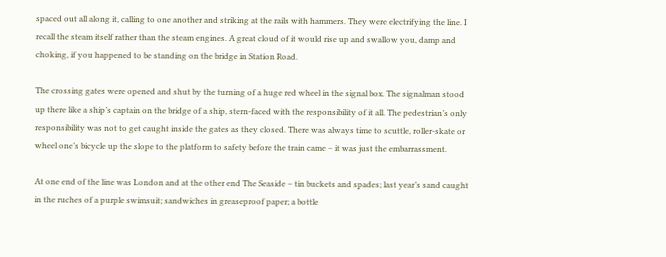spaced out all along it, calling to one another and striking at the rails with hammers. They were electrifying the line. I recall the steam itself rather than the steam engines. A great cloud of it would rise up and swallow you, damp and choking, if you happened to be standing on the bridge in Station Road.

The crossing gates were opened and shut by the turning of a huge red wheel in the signal box. The signalman stood up there like a ship’s captain on the bridge of a ship, stern-faced with the responsibility of it all. The pedestrian’s only responsibility was not to get caught inside the gates as they closed. There was always time to scuttle, roller-skate or wheel one’s bicycle up the slope to the platform to safety before the train came – it was just the embarrassment.

At one end of the line was London and at the other end The Seaside – tin buckets and spades; last year’s sand caught in the ruches of a purple swimsuit; sandwiches in greaseproof paper; a bottle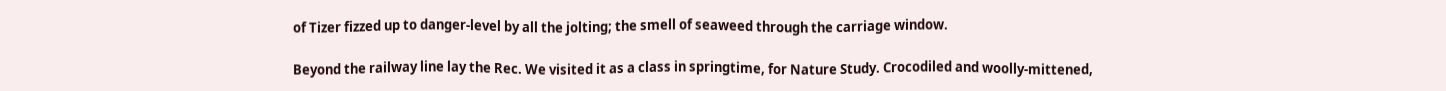of Tizer fizzed up to danger-level by all the jolting; the smell of seaweed through the carriage window.

Beyond the railway line lay the Rec. We visited it as a class in springtime, for Nature Study. Crocodiled and woolly-mittened,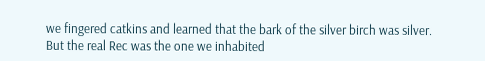we fingered catkins and learned that the bark of the silver birch was silver. But the real Rec was the one we inhabited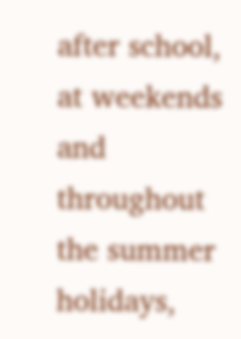after school, at weekends and throughout the summer holidays,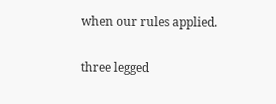when our rules applied.

three legged